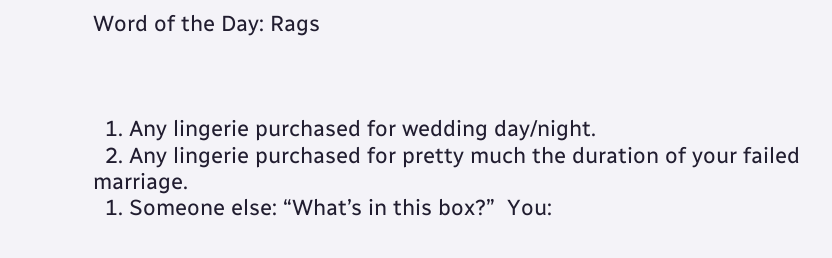Word of the Day: Rags



  1. Any lingerie purchased for wedding day/night.
  2. Any lingerie purchased for pretty much the duration of your failed marriage.
  1. Someone else: “What’s in this box?”  You: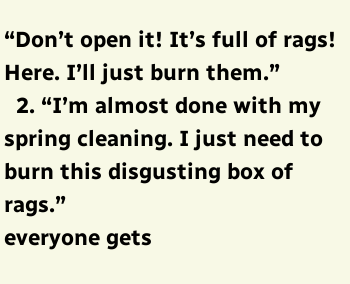“Don’t open it! It’s full of rags!  Here. I’ll just burn them.”
  2. “I’m almost done with my spring cleaning. I just need to burn this disgusting box of rags.”
everyone gets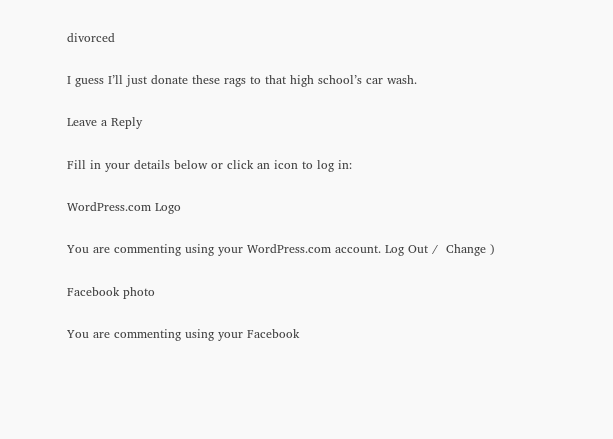divorced

I guess I’ll just donate these rags to that high school’s car wash.

Leave a Reply

Fill in your details below or click an icon to log in:

WordPress.com Logo

You are commenting using your WordPress.com account. Log Out /  Change )

Facebook photo

You are commenting using your Facebook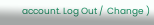account. Log Out /  Change )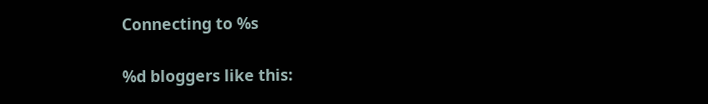Connecting to %s

%d bloggers like this: